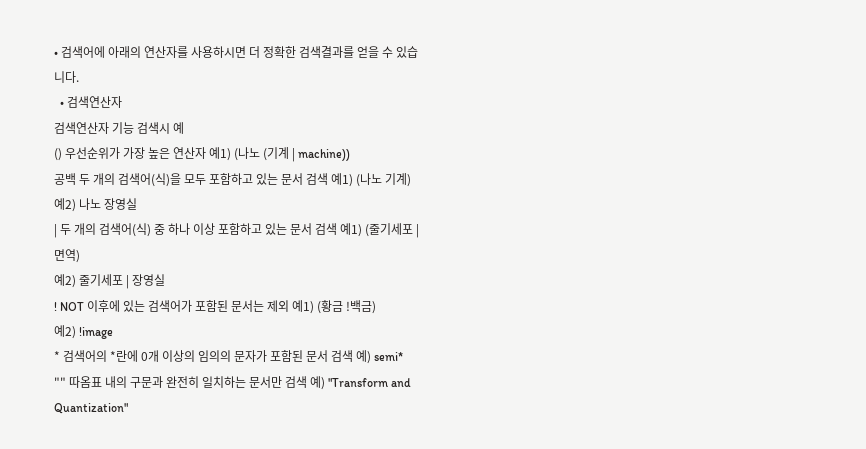• 검색어에 아래의 연산자를 사용하시면 더 정확한 검색결과를 얻을 수 있습니다.
  • 검색연산자
검색연산자 기능 검색시 예
() 우선순위가 가장 높은 연산자 예1) (나노 (기계 | machine))
공백 두 개의 검색어(식)을 모두 포함하고 있는 문서 검색 예1) (나노 기계)
예2) 나노 장영실
| 두 개의 검색어(식) 중 하나 이상 포함하고 있는 문서 검색 예1) (줄기세포 | 면역)
예2) 줄기세포 | 장영실
! NOT 이후에 있는 검색어가 포함된 문서는 제외 예1) (황금 !백금)
예2) !image
* 검색어의 *란에 0개 이상의 임의의 문자가 포함된 문서 검색 예) semi*
"" 따옴표 내의 구문과 완전히 일치하는 문서만 검색 예) "Transform and Quantization"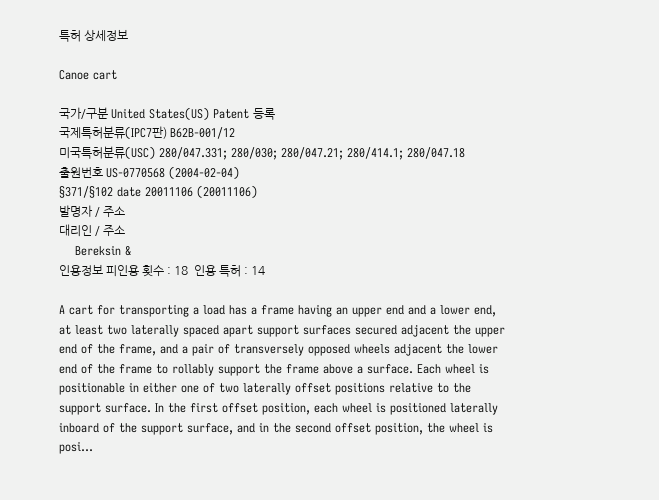특허 상세정보

Canoe cart

국가/구분 United States(US) Patent 등록
국제특허분류(IPC7판) B62B-001/12
미국특허분류(USC) 280/047.331; 280/030; 280/047.21; 280/414.1; 280/047.18
출원번호 US-0770568 (2004-02-04)
§371/§102 date 20011106 (20011106)
발명자 / 주소
대리인 / 주소
    Bereksin &
인용정보 피인용 횟수 : 18  인용 특허 : 14

A cart for transporting a load has a frame having an upper end and a lower end, at least two laterally spaced apart support surfaces secured adjacent the upper end of the frame, and a pair of transversely opposed wheels adjacent the lower end of the frame to rollably support the frame above a surface. Each wheel is positionable in either one of two laterally offset positions relative to the support surface. In the first offset position, each wheel is positioned laterally inboard of the support surface, and in the second offset position, the wheel is posi...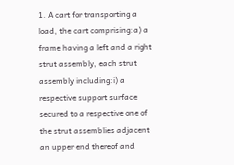1. A cart for transporting a load, the cart comprising:a) a frame having a left and a right strut assembly, each strut assembly including:i) a respective support surface secured to a respective one of the strut assemblies adjacent an upper end thereof and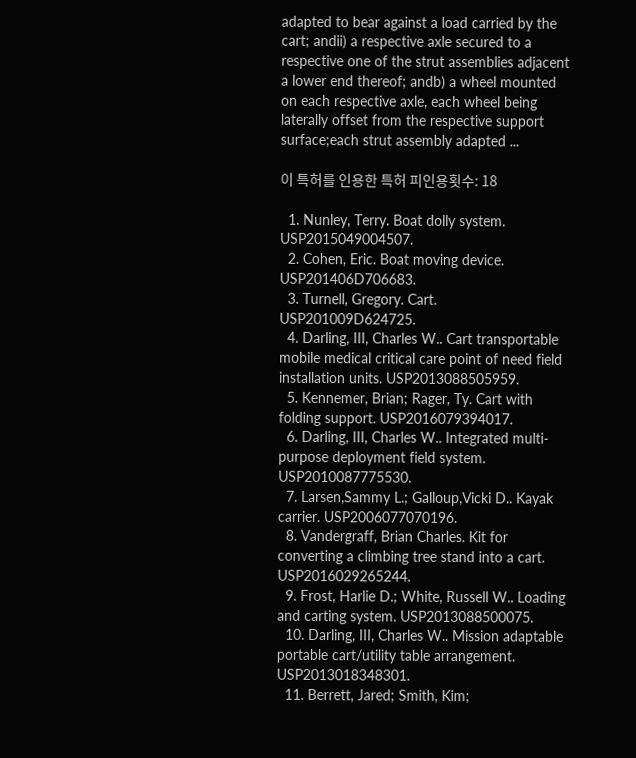adapted to bear against a load carried by the cart; andii) a respective axle secured to a respective one of the strut assemblies adjacent a lower end thereof; andb) a wheel mounted on each respective axle, each wheel being laterally offset from the respective support surface;each strut assembly adapted ...

이 특허를 인용한 특허 피인용횟수: 18

  1. Nunley, Terry. Boat dolly system. USP2015049004507.
  2. Cohen, Eric. Boat moving device. USP201406D706683.
  3. Turnell, Gregory. Cart. USP201009D624725.
  4. Darling, III, Charles W.. Cart transportable mobile medical critical care point of need field installation units. USP2013088505959.
  5. Kennemer, Brian; Rager, Ty. Cart with folding support. USP2016079394017.
  6. Darling, III, Charles W.. Integrated multi-purpose deployment field system. USP2010087775530.
  7. Larsen,Sammy L.; Galloup,Vicki D.. Kayak carrier. USP2006077070196.
  8. Vandergraff, Brian Charles. Kit for converting a climbing tree stand into a cart. USP2016029265244.
  9. Frost, Harlie D.; White, Russell W.. Loading and carting system. USP2013088500075.
  10. Darling, III, Charles W.. Mission adaptable portable cart/utility table arrangement. USP2013018348301.
  11. Berrett, Jared; Smith, Kim;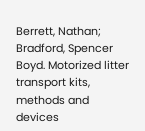Berrett, Nathan; Bradford, Spencer Boyd. Motorized litter transport kits, methods and devices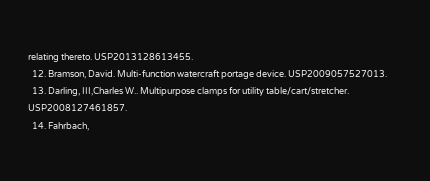relating thereto. USP2013128613455.
  12. Bramson, David. Multi-function watercraft portage device. USP2009057527013.
  13. Darling, III,Charles W.. Multipurpose clamps for utility table/cart/stretcher. USP2008127461857.
  14. Fahrbach,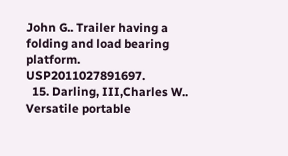John G.. Trailer having a folding and load bearing platform. USP2011027891697.
  15. Darling, III,Charles W.. Versatile portable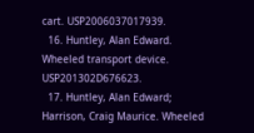cart. USP2006037017939.
  16. Huntley, Alan Edward. Wheeled transport device. USP201302D676623.
  17. Huntley, Alan Edward; Harrison, Craig Maurice. Wheeled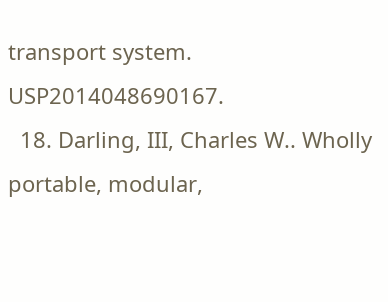transport system. USP2014048690167.
  18. Darling, III, Charles W.. Wholly portable, modular,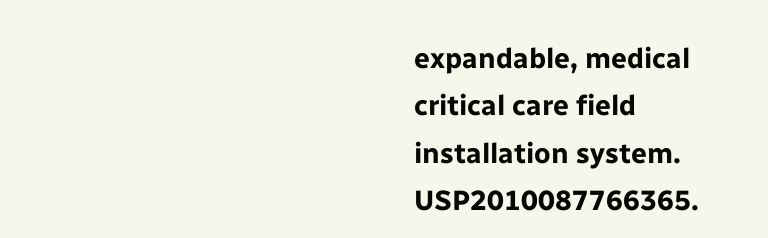expandable, medical critical care field installation system. USP2010087766365.